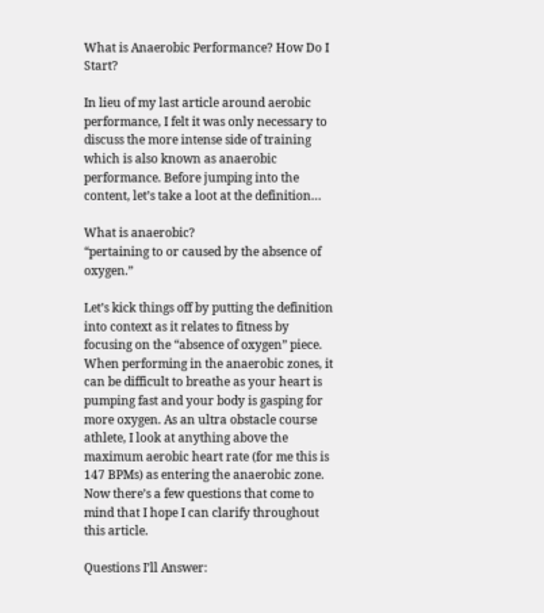What is Anaerobic Performance? How Do I Start?

In lieu of my last article around aerobic performance, I felt it was only necessary to discuss the more intense side of training which is also known as anaerobic performance. Before jumping into the content, let’s take a loot at the definition…

What is anaerobic?
“pertaining to or caused by the absence of oxygen.”

Let’s kick things off by putting the definition into context as it relates to fitness by focusing on the “absence of oxygen” piece. When performing in the anaerobic zones, it can be difficult to breathe as your heart is pumping fast and your body is gasping for more oxygen. As an ultra obstacle course athlete, I look at anything above the maximum aerobic heart rate (for me this is 147 BPMs) as entering the anaerobic zone. Now there’s a few questions that come to mind that I hope I can clarify throughout this article.

Questions I’ll Answer: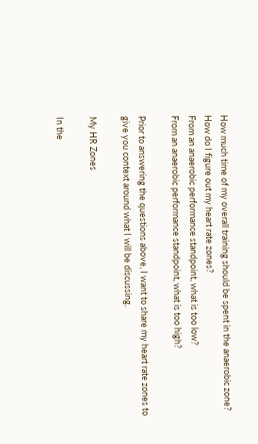How much time of my overall training should be spent in the anaerobic zone?
How do I figure out my heart rate zones?
From an anaerobic performance standpoint, what is too low?
From an anaerobic performance standpoint, what is too high?

Prior to answering the questions above, I want to share my heart rate zones to give you context around what I will be discussing.

My HR Zones

In the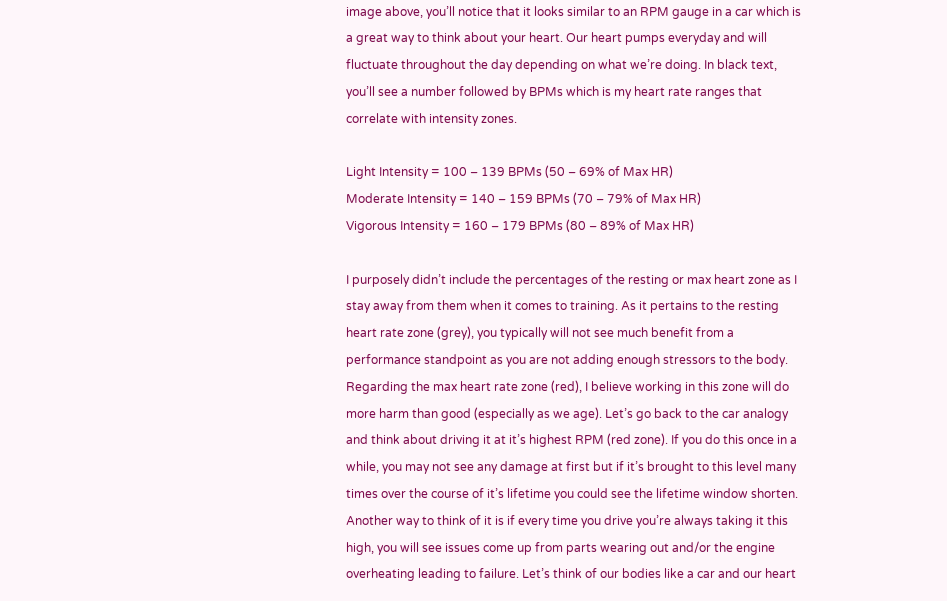image above, you’ll notice that it looks similar to an RPM gauge in a car which is a great way to think about your heart. Our heart pumps everyday and will fluctuate throughout the day depending on what we’re doing. In black text, you’ll see a number followed by BPMs which is my heart rate ranges that correlate with intensity zones.

Light Intensity = 100 – 139 BPMs (50 – 69% of Max HR)
Moderate Intensity = 140 – 159 BPMs (70 – 79% of Max HR)
Vigorous Intensity = 160 – 179 BPMs (80 – 89% of Max HR)

I purposely didn’t include the percentages of the resting or max heart zone as I stay away from them when it comes to training. As it pertains to the resting heart rate zone (grey), you typically will not see much benefit from a performance standpoint as you are not adding enough stressors to the body. Regarding the max heart rate zone (red), I believe working in this zone will do more harm than good (especially as we age). Let’s go back to the car analogy and think about driving it at it’s highest RPM (red zone). If you do this once in a while, you may not see any damage at first but if it’s brought to this level many times over the course of it’s lifetime you could see the lifetime window shorten. Another way to think of it is if every time you drive you’re always taking it this high, you will see issues come up from parts wearing out and/or the engine overheating leading to failure. Let’s think of our bodies like a car and our heart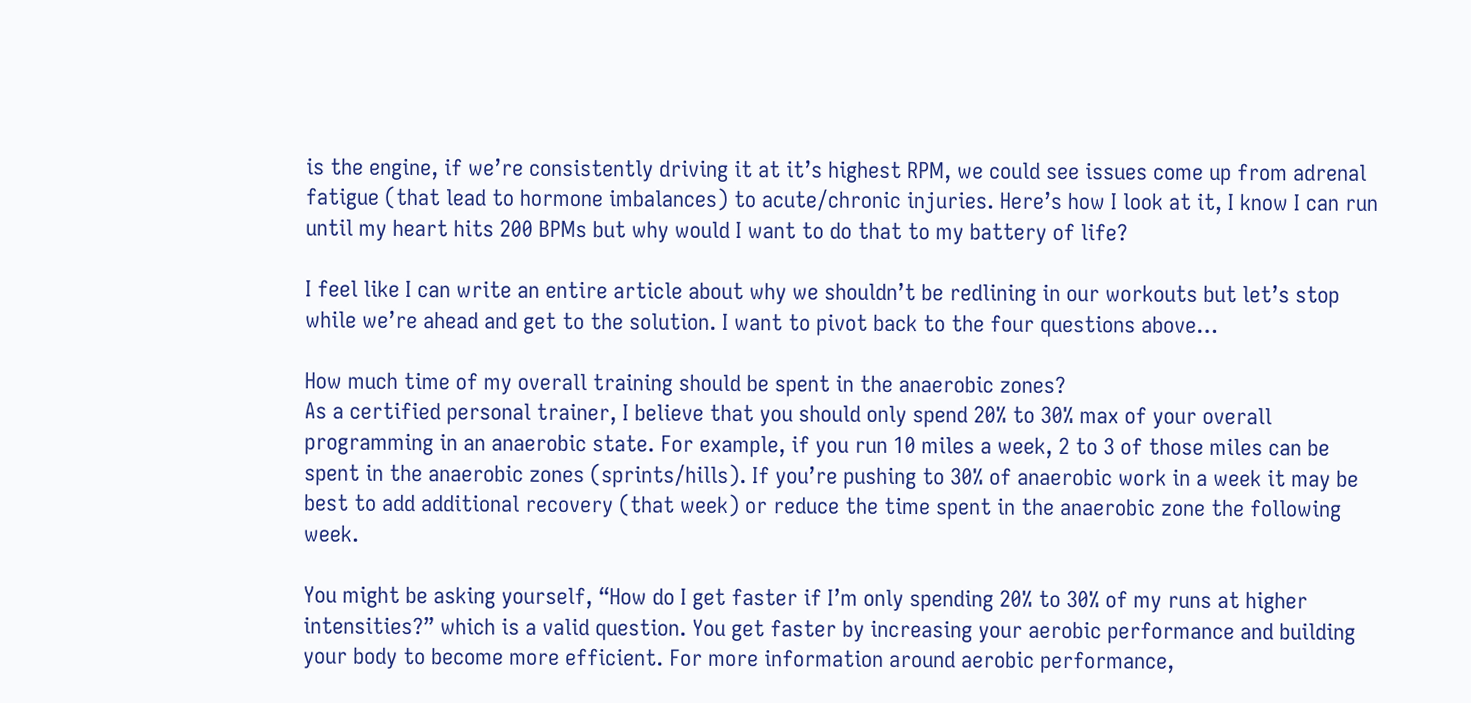is the engine, if we’re consistently driving it at it’s highest RPM, we could see issues come up from adrenal fatigue (that lead to hormone imbalances) to acute/chronic injuries. Here’s how I look at it, I know I can run until my heart hits 200 BPMs but why would I want to do that to my battery of life?

I feel like I can write an entire article about why we shouldn’t be redlining in our workouts but let’s stop while we’re ahead and get to the solution. I want to pivot back to the four questions above…

How much time of my overall training should be spent in the anaerobic zones?
As a certified personal trainer, I believe that you should only spend 20% to 30% max of your overall programming in an anaerobic state. For example, if you run 10 miles a week, 2 to 3 of those miles can be spent in the anaerobic zones (sprints/hills). If you’re pushing to 30% of anaerobic work in a week it may be best to add additional recovery (that week) or reduce the time spent in the anaerobic zone the following week.

You might be asking yourself, “How do I get faster if I’m only spending 20% to 30% of my runs at higher intensities?” which is a valid question. You get faster by increasing your aerobic performance and building your body to become more efficient. For more information around aerobic performance,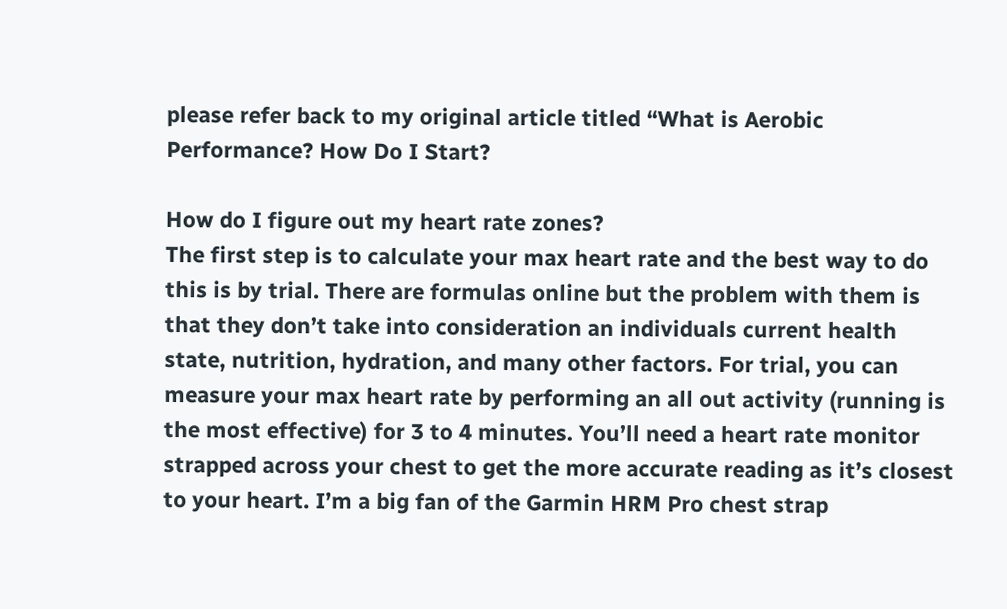please refer back to my original article titled “What is Aerobic Performance? How Do I Start?

How do I figure out my heart rate zones?
The first step is to calculate your max heart rate and the best way to do this is by trial. There are formulas online but the problem with them is that they don’t take into consideration an individuals current health state, nutrition, hydration, and many other factors. For trial, you can measure your max heart rate by performing an all out activity (running is the most effective) for 3 to 4 minutes. You’ll need a heart rate monitor strapped across your chest to get the more accurate reading as it’s closest to your heart. I’m a big fan of the Garmin HRM Pro chest strap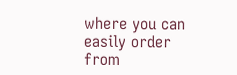where you can easily order from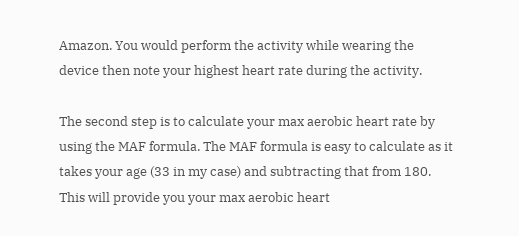Amazon. You would perform the activity while wearing the device then note your highest heart rate during the activity.

The second step is to calculate your max aerobic heart rate by using the MAF formula. The MAF formula is easy to calculate as it takes your age (33 in my case) and subtracting that from 180. This will provide you your max aerobic heart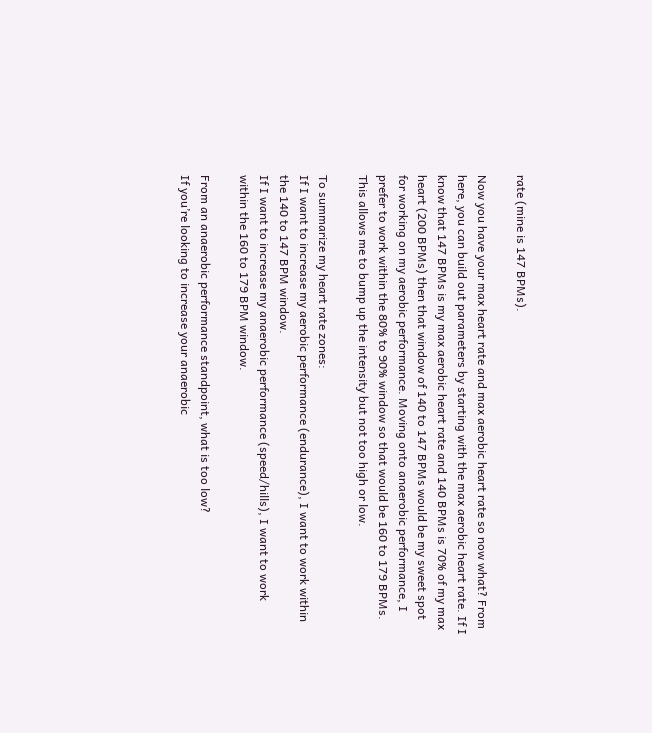rate (mine is 147 BPMs).

Now you have your max heart rate and max aerobic heart rate so now what? From here, you can build out parameters by starting with the max aerobic heart rate. If I know that 147 BPMs is my max aerobic heart rate and 140 BPMs is 70% of my max heart (200 BPMs) then that window of 140 to 147 BPMs would be my sweet spot for working on my aerobic performance. Moving onto anaerobic performance, I prefer to work within the 80% to 90% window so that would be 160 to 179 BPMs. This allows me to bump up the intensity but not too high or low.

To summarize my heart rate zones:
If I want to increase my aerobic performance (endurance), I want to work within the 140 to 147 BPM window.
If I want to increase my anaerobic performance (speed/hills), I want to work within the 160 to 179 BPM window.

From an anaerobic performance standpoint, what is too low?
If you’re looking to increase your anaerobic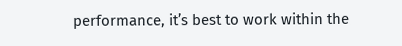performance, it’s best to work within the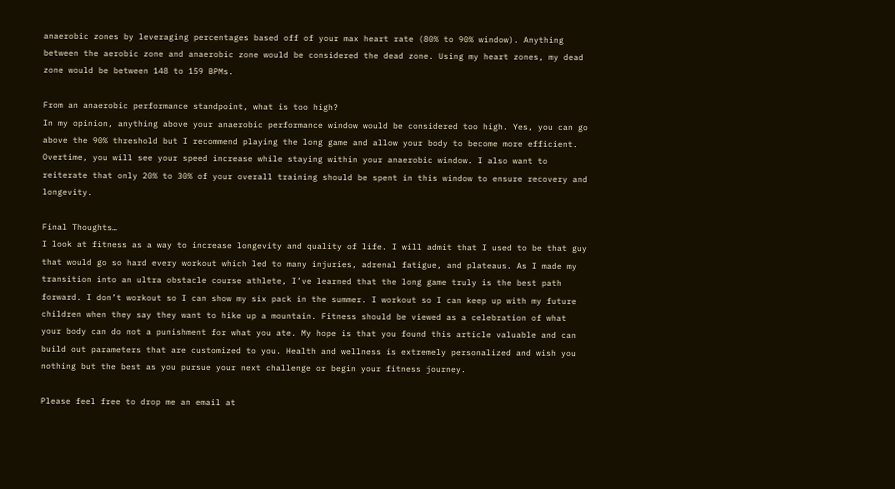anaerobic zones by leveraging percentages based off of your max heart rate (80% to 90% window). Anything between the aerobic zone and anaerobic zone would be considered the dead zone. Using my heart zones, my dead zone would be between 148 to 159 BPMs.

From an anaerobic performance standpoint, what is too high?
In my opinion, anything above your anaerobic performance window would be considered too high. Yes, you can go above the 90% threshold but I recommend playing the long game and allow your body to become more efficient. Overtime, you will see your speed increase while staying within your anaerobic window. I also want to reiterate that only 20% to 30% of your overall training should be spent in this window to ensure recovery and longevity.

Final Thoughts…
I look at fitness as a way to increase longevity and quality of life. I will admit that I used to be that guy that would go so hard every workout which led to many injuries, adrenal fatigue, and plateaus. As I made my transition into an ultra obstacle course athlete, I’ve learned that the long game truly is the best path forward. I don’t workout so I can show my six pack in the summer. I workout so I can keep up with my future children when they say they want to hike up a mountain. Fitness should be viewed as a celebration of what your body can do not a punishment for what you ate. My hope is that you found this article valuable and can build out parameters that are customized to you. Health and wellness is extremely personalized and wish you nothing but the best as you pursue your next challenge or begin your fitness journey.

Please feel free to drop me an email at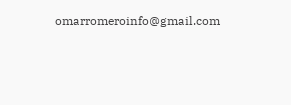omarromeroinfo@gmail.com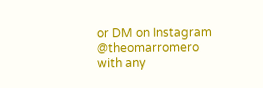or DM on Instagram @theomarromero with any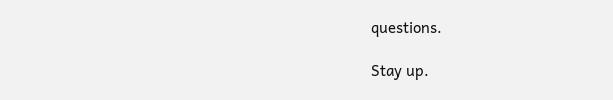questions.

Stay up.